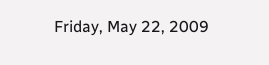Friday, May 22, 2009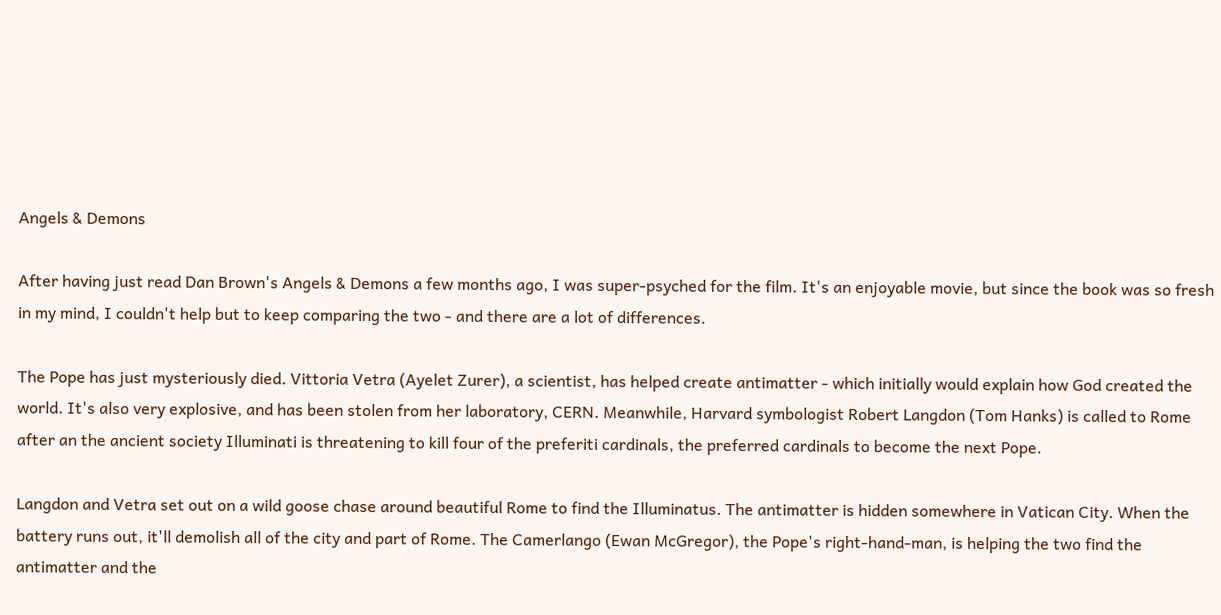Angels & Demons

After having just read Dan Brown's Angels & Demons a few months ago, I was super-psyched for the film. It's an enjoyable movie, but since the book was so fresh in my mind, I couldn't help but to keep comparing the two - and there are a lot of differences.

The Pope has just mysteriously died. Vittoria Vetra (Ayelet Zurer), a scientist, has helped create antimatter - which initially would explain how God created the world. It's also very explosive, and has been stolen from her laboratory, CERN. Meanwhile, Harvard symbologist Robert Langdon (Tom Hanks) is called to Rome after an the ancient society Illuminati is threatening to kill four of the preferiti cardinals, the preferred cardinals to become the next Pope.

Langdon and Vetra set out on a wild goose chase around beautiful Rome to find the Illuminatus. The antimatter is hidden somewhere in Vatican City. When the battery runs out, it'll demolish all of the city and part of Rome. The Camerlango (Ewan McGregor), the Pope's right-hand-man, is helping the two find the antimatter and the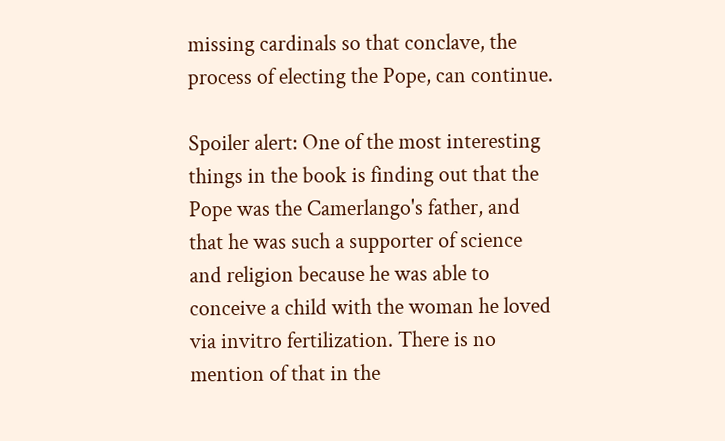missing cardinals so that conclave, the process of electing the Pope, can continue.

Spoiler alert: One of the most interesting things in the book is finding out that the Pope was the Camerlango's father, and that he was such a supporter of science and religion because he was able to conceive a child with the woman he loved via invitro fertilization. There is no mention of that in the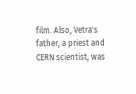film. Also, Vetra's father, a priest and CERN scientist, was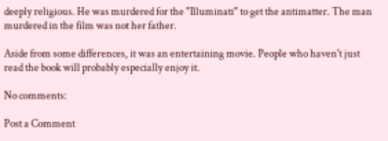deeply religious. He was murdered for the "Illuminati" to get the antimatter. The man murdered in the film was not her father.

Aside from some differences, it was an entertaining movie. People who haven't just read the book will probably especially enjoy it.

No comments:

Post a Comment